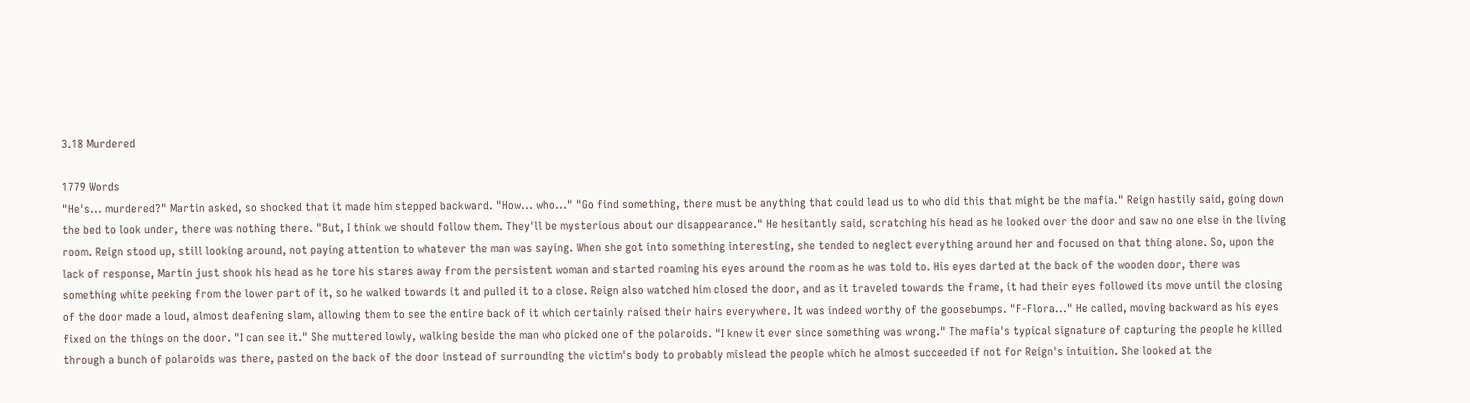3.18 Murdered

1779 Words
"He's... murdered?" Martin asked, so shocked that it made him stepped backward. "How... who..." "Go find something, there must be anything that could lead us to who did this that might be the mafia." Reign hastily said, going down the bed to look under, there was nothing there. "But, I think we should follow them. They'll be mysterious about our disappearance." He hesitantly said, scratching his head as he looked over the door and saw no one else in the living room. Reign stood up, still looking around, not paying attention to whatever the man was saying. When she got into something interesting, she tended to neglect everything around her and focused on that thing alone. So, upon the lack of response, Martin just shook his head as he tore his stares away from the persistent woman and started roaming his eyes around the room as he was told to. His eyes darted at the back of the wooden door, there was something white peeking from the lower part of it, so he walked towards it and pulled it to a close. Reign also watched him closed the door, and as it traveled towards the frame, it had their eyes followed its move until the closing of the door made a loud, almost deafening slam, allowing them to see the entire back of it which certainly raised their hairs everywhere. It was indeed worthy of the goosebumps. "F-Flora..." He called, moving backward as his eyes fixed on the things on the door. "I can see it." She muttered lowly, walking beside the man who picked one of the polaroids. "I knew it ever since something was wrong." The mafia's typical signature of capturing the people he killed through a bunch of polaroids was there, pasted on the back of the door instead of surrounding the victim's body to probably mislead the people which he almost succeeded if not for Reign's intuition. She looked at the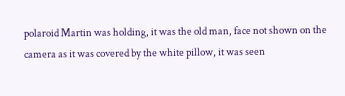polaroid Martin was holding, it was the old man, face not shown on the camera as it was covered by the white pillow, it was seen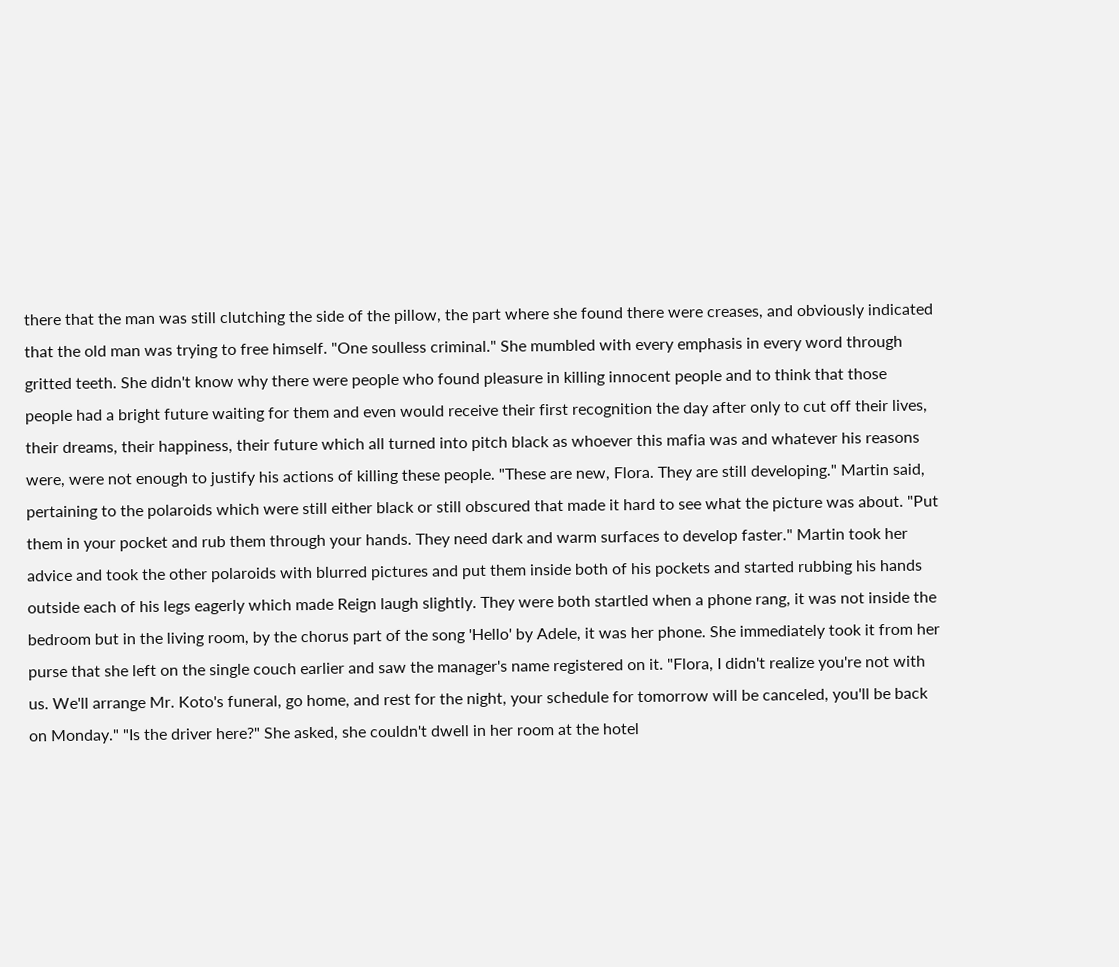there that the man was still clutching the side of the pillow, the part where she found there were creases, and obviously indicated that the old man was trying to free himself. "One soulless criminal." She mumbled with every emphasis in every word through gritted teeth. She didn't know why there were people who found pleasure in killing innocent people and to think that those people had a bright future waiting for them and even would receive their first recognition the day after only to cut off their lives, their dreams, their happiness, their future which all turned into pitch black as whoever this mafia was and whatever his reasons were, were not enough to justify his actions of killing these people. "These are new, Flora. They are still developing." Martin said, pertaining to the polaroids which were still either black or still obscured that made it hard to see what the picture was about. "Put them in your pocket and rub them through your hands. They need dark and warm surfaces to develop faster." Martin took her advice and took the other polaroids with blurred pictures and put them inside both of his pockets and started rubbing his hands outside each of his legs eagerly which made Reign laugh slightly. They were both startled when a phone rang, it was not inside the bedroom but in the living room, by the chorus part of the song 'Hello' by Adele, it was her phone. She immediately took it from her purse that she left on the single couch earlier and saw the manager's name registered on it. "Flora, I didn't realize you're not with us. We'll arrange Mr. Koto's funeral, go home, and rest for the night, your schedule for tomorrow will be canceled, you'll be back on Monday." "Is the driver here?" She asked, she couldn't dwell in her room at the hotel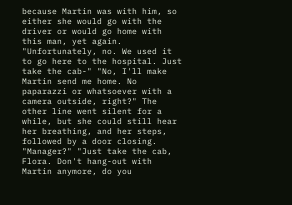because Martin was with him, so either she would go with the driver or would go home with this man, yet again. "Unfortunately, no. We used it to go here to the hospital. Just take the cab-" "No, I'll make Martin send me home. No paparazzi or whatsoever with a camera outside, right?" The other line went silent for a while, but she could still hear her breathing, and her steps, followed by a door closing. "Manager?" "Just take the cab, Flora. Don't hang-out with Martin anymore, do you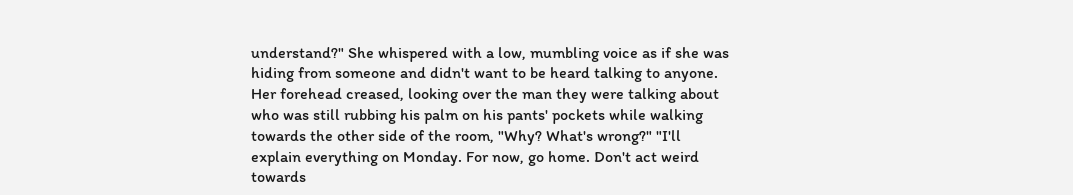understand?" She whispered with a low, mumbling voice as if she was hiding from someone and didn't want to be heard talking to anyone. Her forehead creased, looking over the man they were talking about who was still rubbing his palm on his pants' pockets while walking towards the other side of the room, "Why? What's wrong?" "I'll explain everything on Monday. For now, go home. Don't act weird towards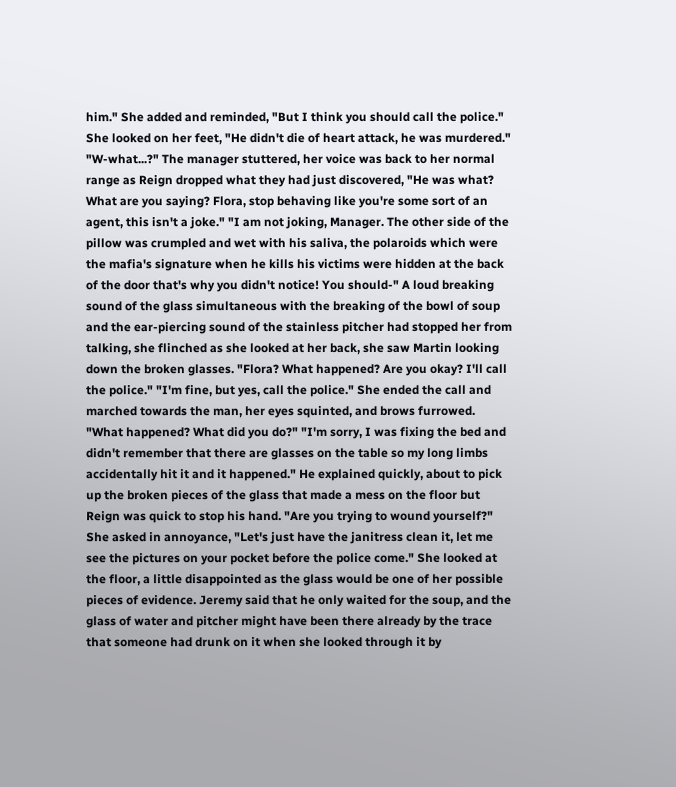him." She added and reminded, "But I think you should call the police." She looked on her feet, "He didn't die of heart attack, he was murdered." "W-what...?" The manager stuttered, her voice was back to her normal range as Reign dropped what they had just discovered, "He was what? What are you saying? Flora, stop behaving like you're some sort of an agent, this isn't a joke." "I am not joking, Manager. The other side of the pillow was crumpled and wet with his saliva, the polaroids which were the mafia's signature when he kills his victims were hidden at the back of the door that's why you didn't notice! You should-" A loud breaking sound of the glass simultaneous with the breaking of the bowl of soup and the ear-piercing sound of the stainless pitcher had stopped her from talking, she flinched as she looked at her back, she saw Martin looking down the broken glasses. "Flora? What happened? Are you okay? I'll call the police." "I'm fine, but yes, call the police." She ended the call and marched towards the man, her eyes squinted, and brows furrowed. "What happened? What did you do?" "I'm sorry, I was fixing the bed and didn't remember that there are glasses on the table so my long limbs accidentally hit it and it happened." He explained quickly, about to pick up the broken pieces of the glass that made a mess on the floor but Reign was quick to stop his hand. "Are you trying to wound yourself?" She asked in annoyance, "Let's just have the janitress clean it, let me see the pictures on your pocket before the police come." She looked at the floor, a little disappointed as the glass would be one of her possible pieces of evidence. Jeremy said that he only waited for the soup, and the glass of water and pitcher might have been there already by the trace that someone had drunk on it when she looked through it by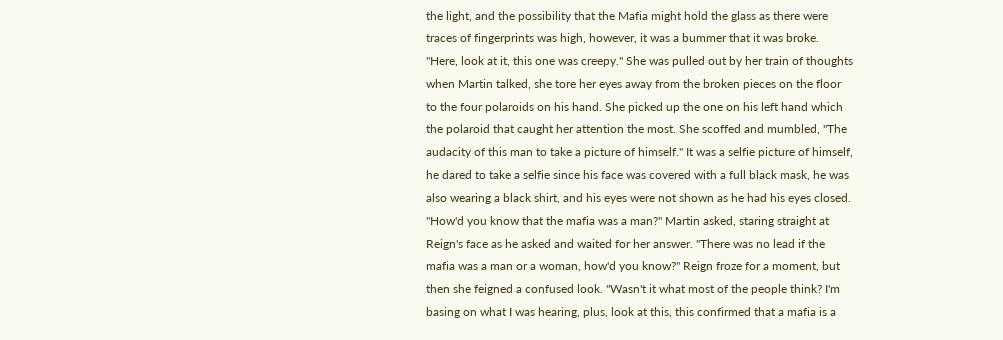the light, and the possibility that the Mafia might hold the glass as there were traces of fingerprints was high, however, it was a bummer that it was broke. "Here, look at it, this one was creepy." She was pulled out by her train of thoughts when Martin talked, she tore her eyes away from the broken pieces on the floor to the four polaroids on his hand. She picked up the one on his left hand which the polaroid that caught her attention the most. She scoffed and mumbled, "The audacity of this man to take a picture of himself." It was a selfie picture of himself, he dared to take a selfie since his face was covered with a full black mask, he was also wearing a black shirt, and his eyes were not shown as he had his eyes closed. "How'd you know that the mafia was a man?" Martin asked, staring straight at Reign's face as he asked and waited for her answer. "There was no lead if the mafia was a man or a woman, how'd you know?" Reign froze for a moment, but then she feigned a confused look. "Wasn't it what most of the people think? I'm basing on what I was hearing, plus, look at this, this confirmed that a mafia is a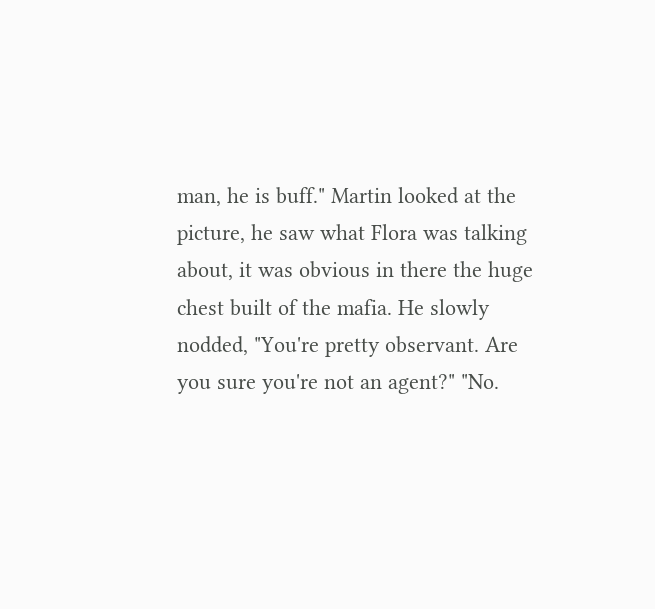man, he is buff." Martin looked at the picture, he saw what Flora was talking about, it was obvious in there the huge chest built of the mafia. He slowly nodded, "You're pretty observant. Are you sure you're not an agent?" "No.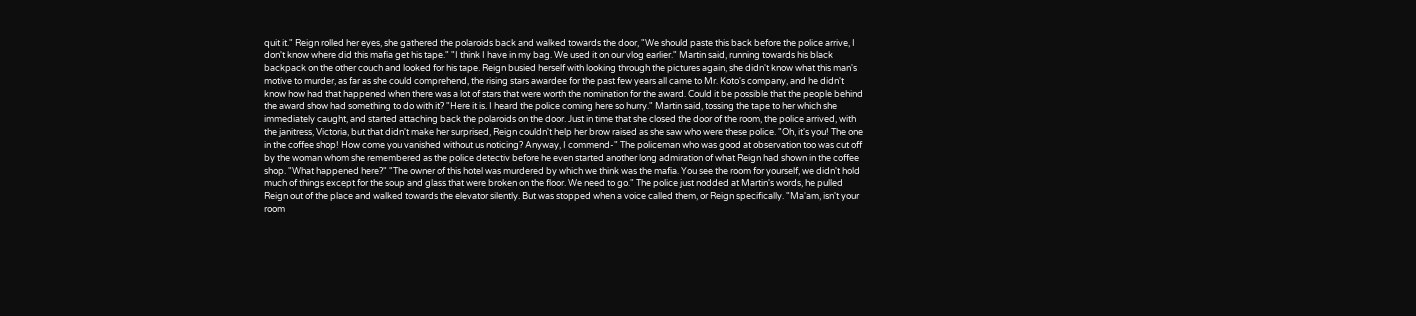quit it." Reign rolled her eyes, she gathered the polaroids back and walked towards the door, "We should paste this back before the police arrive, I don't know where did this mafia get his tape." "I think I have in my bag. We used it on our vlog earlier." Martin said, running towards his black backpack on the other couch and looked for his tape. Reign busied herself with looking through the pictures again, she didn't know what this man's motive to murder, as far as she could comprehend, the rising stars awardee for the past few years all came to Mr. Koto's company, and he didn't know how had that happened when there was a lot of stars that were worth the nomination for the award. Could it be possible that the people behind the award show had something to do with it? "Here it is. I heard the police coming here so hurry." Martin said, tossing the tape to her which she immediately caught, and started attaching back the polaroids on the door. Just in time that she closed the door of the room, the police arrived, with the janitress, Victoria, but that didn't make her surprised, Reign couldn't help her brow raised as she saw who were these police. "Oh, it's you! The one in the coffee shop! How come you vanished without us noticing? Anyway, I commend-" The policeman who was good at observation too was cut off by the woman whom she remembered as the police detectiv before he even started another long admiration of what Reign had shown in the coffee shop. "What happened here?" "The owner of this hotel was murdered by which we think was the mafia. You see the room for yourself, we didn't hold much of things except for the soup and glass that were broken on the floor. We need to go." The police just nodded at Martin's words, he pulled Reign out of the place and walked towards the elevator silently. But was stopped when a voice called them, or Reign specifically. "Ma'am, isn't your room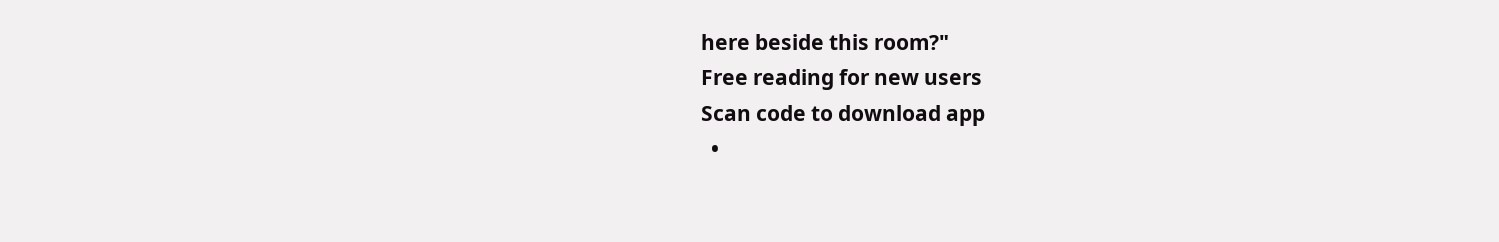here beside this room?"
Free reading for new users
Scan code to download app
  •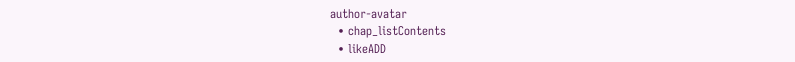author-avatar
  • chap_listContents
  • likeADD